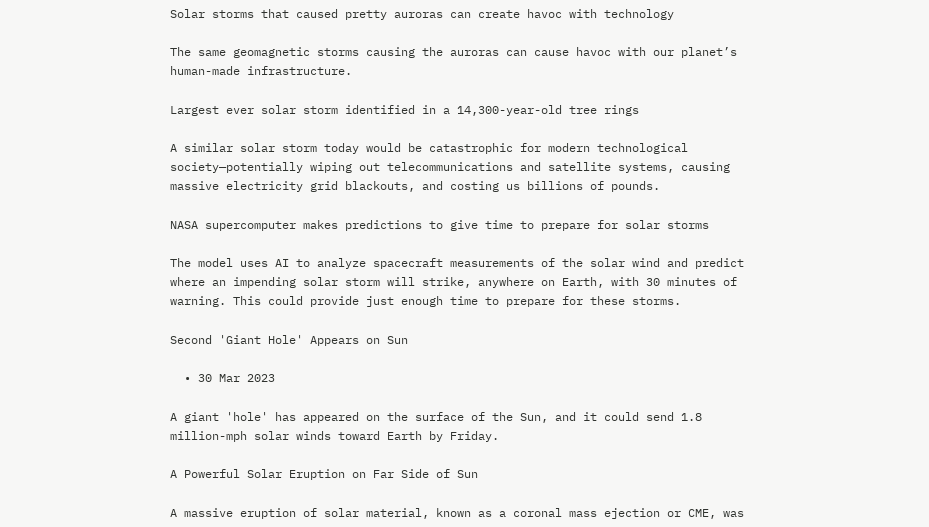Solar storms that caused pretty auroras can create havoc with technology

The same geomagnetic storms causing the auroras can cause havoc with our planet’s human-made infrastructure.

Largest ever solar storm identified in a 14,300-year-old tree rings

A similar solar storm today would be catastrophic for modern technological society—potentially wiping out telecommunications and satellite systems, causing massive electricity grid blackouts, and costing us billions of pounds.

NASA supercomputer makes predictions to give time to prepare for solar storms

The model uses AI to analyze spacecraft measurements of the solar wind and predict where an impending solar storm will strike, anywhere on Earth, with 30 minutes of warning. This could provide just enough time to prepare for these storms.

Second 'Giant Hole' Appears on Sun

  • 30 Mar 2023

A giant 'hole' has appeared on the surface of the Sun, and it could send 1.8 million-mph solar winds toward Earth by Friday.

A Powerful Solar Eruption on Far Side of Sun

A massive eruption of solar material, known as a coronal mass ejection or CME, was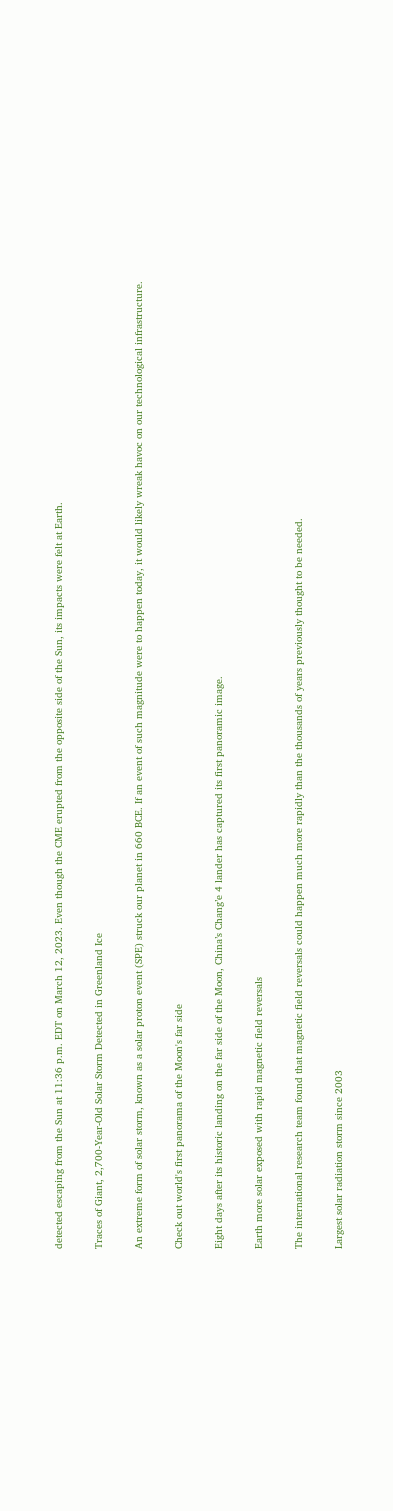detected escaping from the Sun at 11:36 p.m. EDT on March 12, 2023. Even though the CME erupted from the opposite side of the Sun, its impacts were felt at Earth.

Traces of Giant, 2,700-Year-Old Solar Storm Detected in Greenland Ice

An extreme form of solar storm, known as a solar proton event (SPE) struck our planet in 660 BCE. If an event of such magnitude were to happen today, it would likely wreak havoc on our technological infrastructure.

Check out world's first panorama of the Moon's far side

Eight days after its historic landing on the far side of the Moon, China’s Chang’e 4 lander has captured its first panoramic image.

Earth more solar exposed with rapid magnetic field reversals

The international research team found that magnetic field reversals could happen much more rapidly than the thousands of years previously thought to be needed.

Largest solar radiation storm since 2003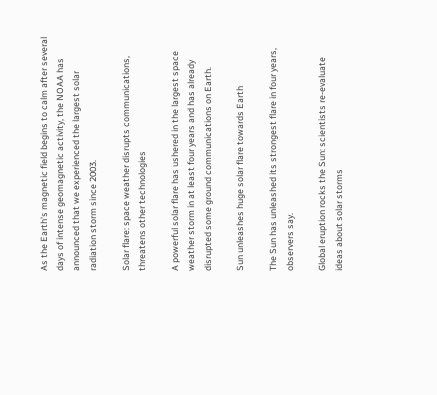As the Earth's magnetic field begins to calm after several days of intense geomagnetic activity, the NOAA has announced that we experienced the largest solar radiation storm since 2003.

Solar flare: space weather disrupts communications, threatens other technologies

A powerful solar flare has ushered in the largest space weather storm in at least four years and has already disrupted some ground communications on Earth.

Sun unleashes huge solar flare towards Earth

The Sun has unleashed its strongest flare in four years, observers say.

Global eruption rocks the Sun: scientists re-evaluate ideas about solar storms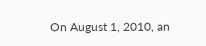On August 1, 2010, an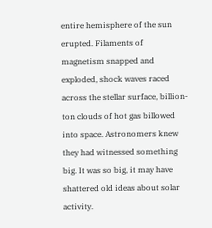entire hemisphere of the sun erupted. Filaments of magnetism snapped and exploded, shock waves raced across the stellar surface, billion-ton clouds of hot gas billowed into space. Astronomers knew they had witnessed something big. It was so big, it may have shattered old ideas about solar activity.